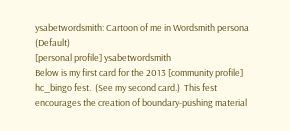ysabetwordsmith: Cartoon of me in Wordsmith persona (Default)
[personal profile] ysabetwordsmith
Below is my first card for the 2013 [community profile] hc_bingo fest.  (See my second card.)  This fest encourages the creation of boundary-pushing material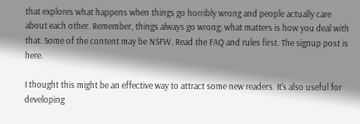that explores what happens when things go horribly wrong and people actually care about each other. Remember, things always go wrong; what matters is how you deal with that. Some of the content may be NSFW. Read the FAQ and rules first. The signup post is here.

I thought this might be an effective way to attract some new readers. It's also useful for developing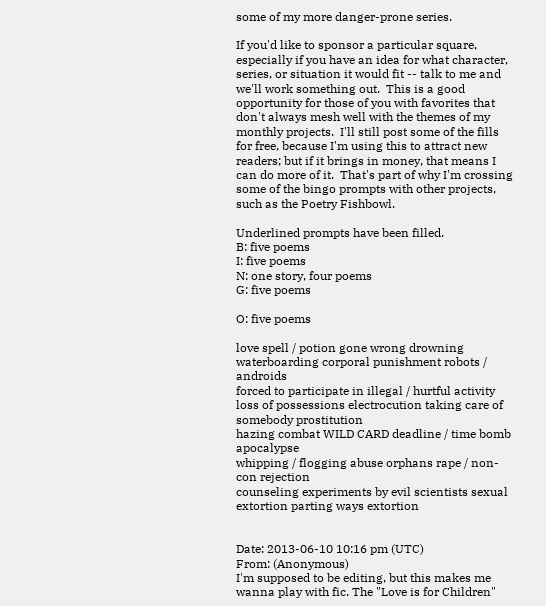some of my more danger-prone series.

If you'd like to sponsor a particular square, especially if you have an idea for what character, series, or situation it would fit -- talk to me and we'll work something out.  This is a good opportunity for those of you with favorites that don't always mesh well with the themes of my monthly projects.  I'll still post some of the fills for free, because I'm using this to attract new readers; but if it brings in money, that means I can do more of it.  That's part of why I'm crossing some of the bingo prompts with other projects, such as the Poetry Fishbowl.

Underlined prompts have been filled.
B: five poems
I: five poems
N: one story, four poems
G: five poems

O: five poems

love spell / potion gone wrong drowning waterboarding corporal punishment robots / androids
forced to participate in illegal / hurtful activity loss of possessions electrocution taking care of somebody prostitution
hazing combat WILD CARD deadline / time bomb apocalypse
whipping / flogging abuse orphans rape / non-con rejection
counseling experiments by evil scientists sexual extortion parting ways extortion


Date: 2013-06-10 10:16 pm (UTC)
From: (Anonymous)
I'm supposed to be editing, but this makes me wanna play with fic. The "Love is for Children"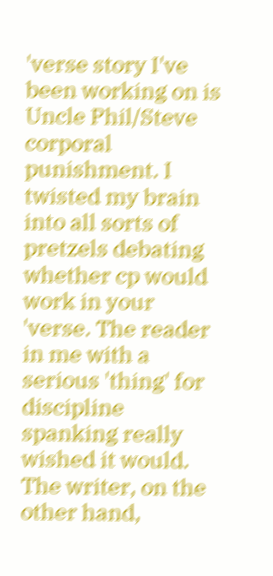'verse story I've been working on is Uncle Phil/Steve corporal punishment. I twisted my brain into all sorts of pretzels debating whether cp would work in your 'verse. The reader in me with a serious 'thing' for discipline spanking really wished it would. The writer, on the other hand,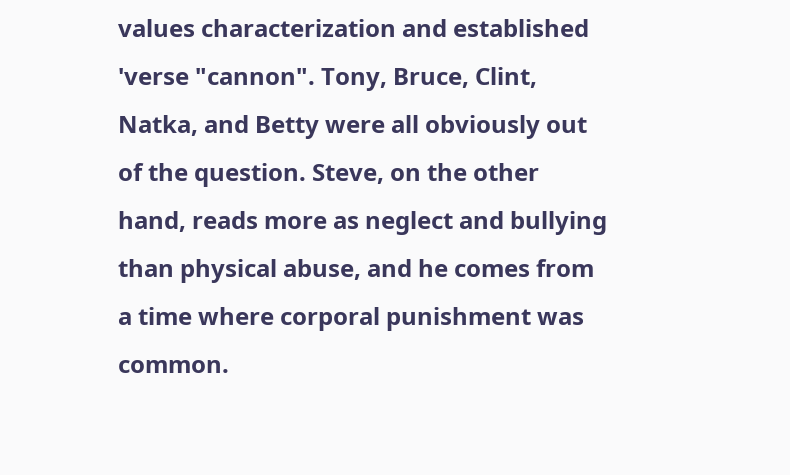values characterization and established 'verse "cannon". Tony, Bruce, Clint, Natka, and Betty were all obviously out of the question. Steve, on the other hand, reads more as neglect and bullying than physical abuse, and he comes from a time where corporal punishment was common.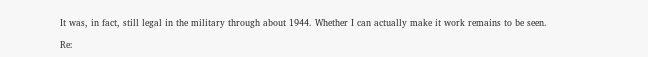It was, in fact, still legal in the military through about 1944. Whether I can actually make it work remains to be seen.

Re: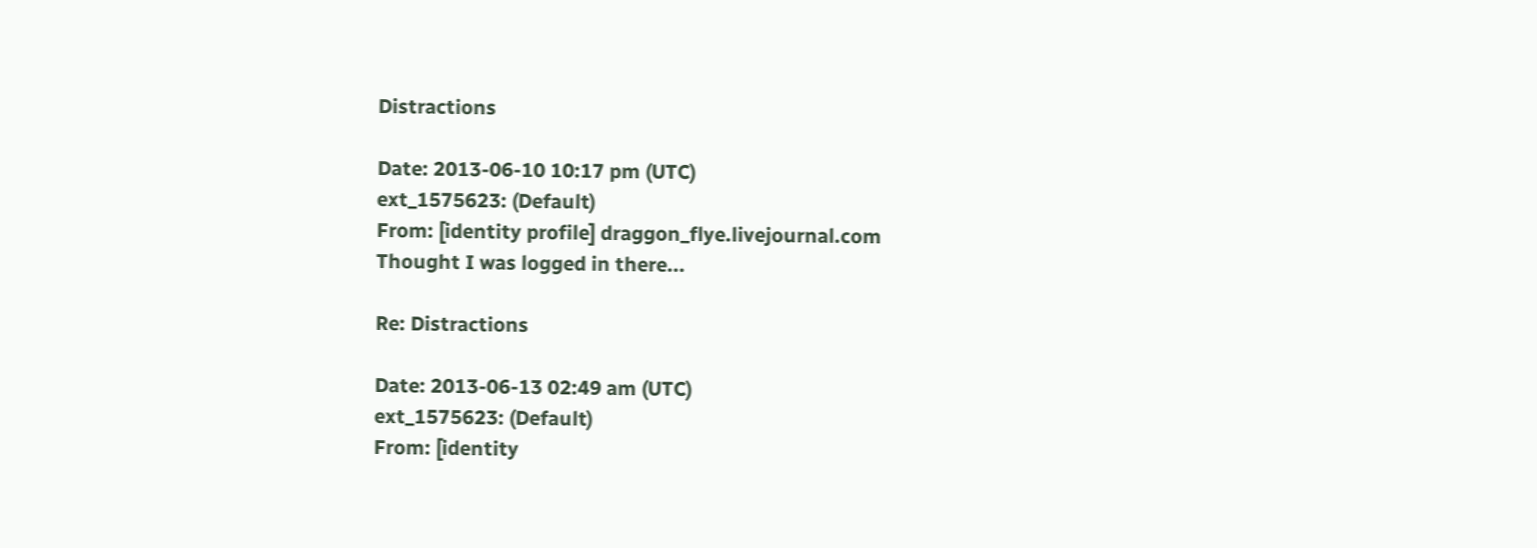Distractions

Date: 2013-06-10 10:17 pm (UTC)
ext_1575623: (Default)
From: [identity profile] draggon_flye.livejournal.com
Thought I was logged in there...

Re: Distractions

Date: 2013-06-13 02:49 am (UTC)
ext_1575623: (Default)
From: [identity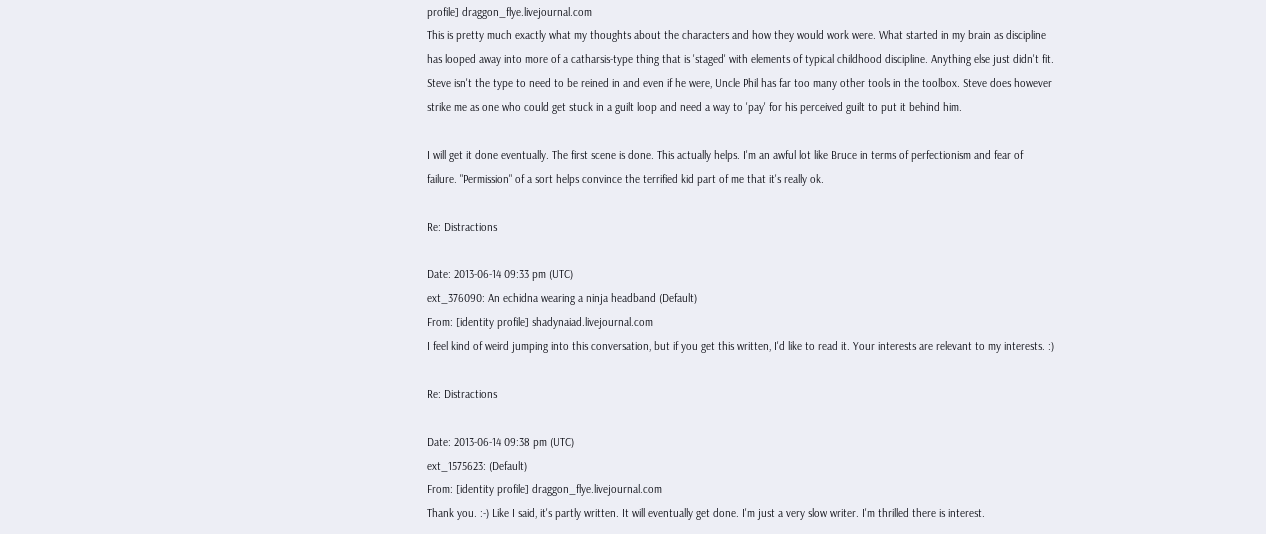profile] draggon_flye.livejournal.com
This is pretty much exactly what my thoughts about the characters and how they would work were. What started in my brain as discipline has looped away into more of a catharsis-type thing that is 'staged' with elements of typical childhood discipline. Anything else just didn't fit. Steve isn't the type to need to be reined in and even if he were, Uncle Phil has far too many other tools in the toolbox. Steve does however strike me as one who could get stuck in a guilt loop and need a way to 'pay' for his perceived guilt to put it behind him.

I will get it done eventually. The first scene is done. This actually helps. I'm an awful lot like Bruce in terms of perfectionism and fear of failure. "Permission" of a sort helps convince the terrified kid part of me that it's really ok.

Re: Distractions

Date: 2013-06-14 09:33 pm (UTC)
ext_376090: An echidna wearing a ninja headband (Default)
From: [identity profile] shadynaiad.livejournal.com
I feel kind of weird jumping into this conversation, but if you get this written, I'd like to read it. Your interests are relevant to my interests. :)

Re: Distractions

Date: 2013-06-14 09:38 pm (UTC)
ext_1575623: (Default)
From: [identity profile] draggon_flye.livejournal.com
Thank you. :-) Like I said, it's partly written. It will eventually get done. I'm just a very slow writer. I'm thrilled there is interest.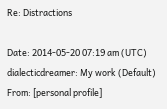Re: Distractions

Date: 2014-05-20 07:19 am (UTC)
dialecticdreamer: My work (Default)
From: [personal profile]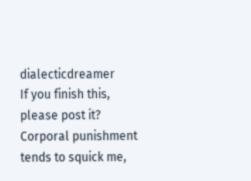dialecticdreamer
If you finish this, please post it? Corporal punishment tends to squick me,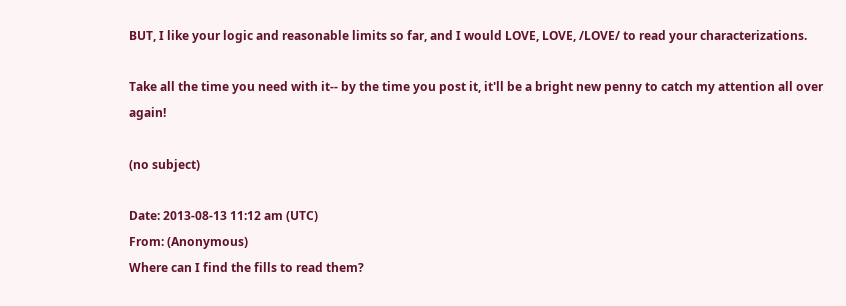BUT, I like your logic and reasonable limits so far, and I would LOVE, LOVE, /LOVE/ to read your characterizations.

Take all the time you need with it-- by the time you post it, it'll be a bright new penny to catch my attention all over again!

(no subject)

Date: 2013-08-13 11:12 am (UTC)
From: (Anonymous)
Where can I find the fills to read them?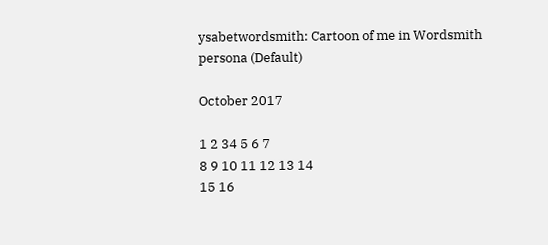ysabetwordsmith: Cartoon of me in Wordsmith persona (Default)

October 2017

1 2 34 5 6 7
8 9 10 11 12 13 14
15 16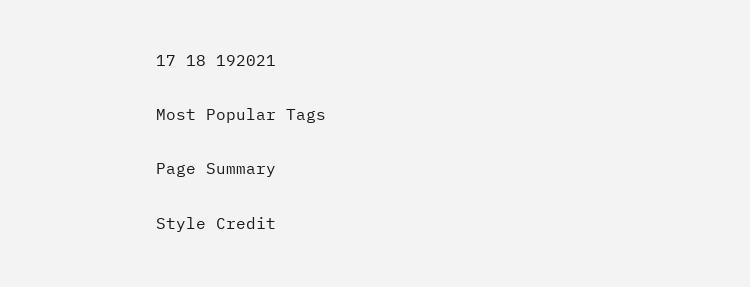17 18 192021

Most Popular Tags

Page Summary

Style Credit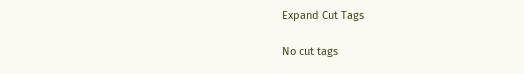Expand Cut Tags

No cut tags